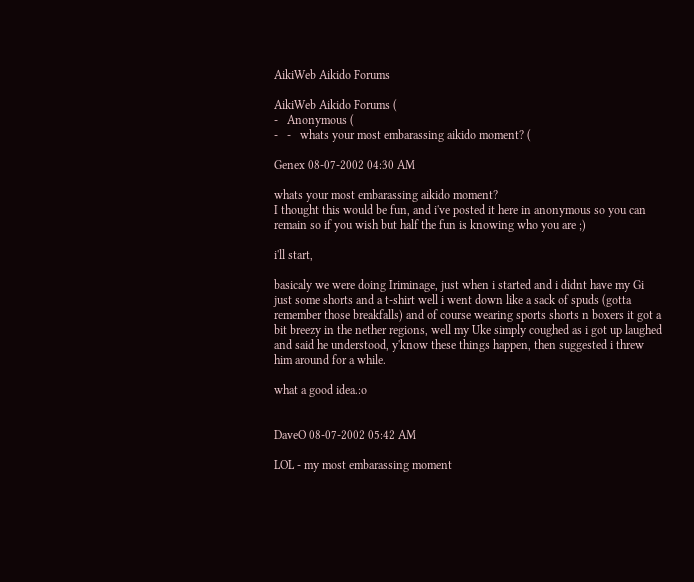AikiWeb Aikido Forums

AikiWeb Aikido Forums (
-   Anonymous (
-   -   whats your most embarassing aikido moment? (

Genex 08-07-2002 04:30 AM

whats your most embarassing aikido moment?
I thought this would be fun, and i've posted it here in anonymous so you can remain so if you wish but half the fun is knowing who you are ;)

i'll start,

basicaly we were doing Iriminage, just when i started and i didnt have my Gi just some shorts and a t-shirt well i went down like a sack of spuds (gotta remember those breakfalls) and of course wearing sports shorts n boxers it got a bit breezy in the nether regions, well my Uke simply coughed as i got up laughed and said he understood, y'know these things happen, then suggested i threw him around for a while.

what a good idea.:o


DaveO 08-07-2002 05:42 AM

LOL - my most embarassing moment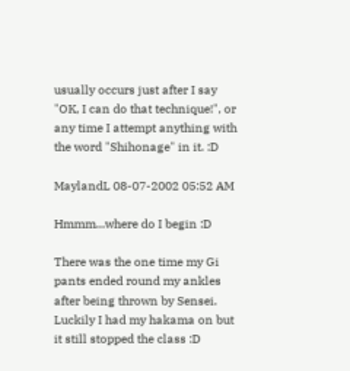usually occurs just after I say "OK, I can do that technique!", or any time I attempt anything with the word "Shihonage" in it. :D

MaylandL 08-07-2002 05:52 AM

Hmmm...where do I begin :D

There was the one time my Gi pants ended round my ankles after being thrown by Sensei. Luckily I had my hakama on but it still stopped the class :D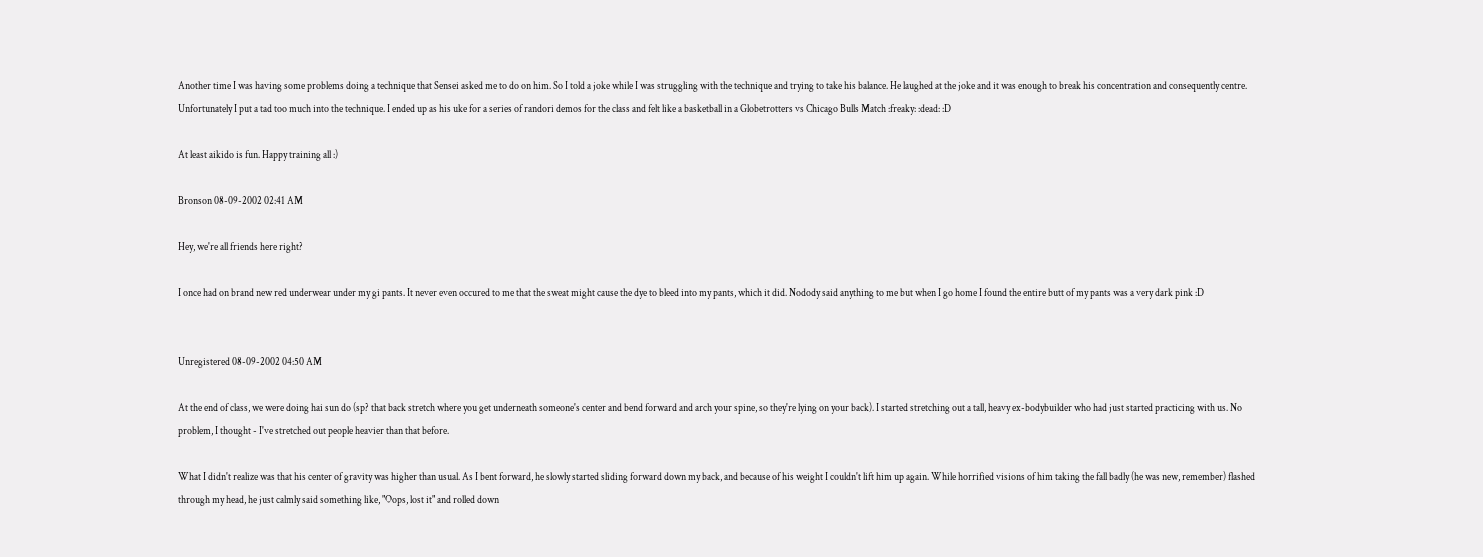Another time I was having some problems doing a technique that Sensei asked me to do on him. So I told a joke while I was struggling with the technique and trying to take his balance. He laughed at the joke and it was enough to break his concentration and consequently centre. Unfortunately I put a tad too much into the technique. I ended up as his uke for a series of randori demos for the class and felt like a basketball in a Globetrotters vs Chicago Bulls Match :freaky: :dead: :D

At least aikido is fun. Happy training all :)

Bronson 08-09-2002 02:41 AM

Hey, we're all friends here right?

I once had on brand new red underwear under my gi pants. It never even occured to me that the sweat might cause the dye to bleed into my pants, which it did. Nodody said anything to me but when I go home I found the entire butt of my pants was a very dark pink :D


Unregistered 08-09-2002 04:50 AM

At the end of class, we were doing hai sun do (sp? that back stretch where you get underneath someone's center and bend forward and arch your spine, so they're lying on your back). I started stretching out a tall, heavy ex-bodybuilder who had just started practicing with us. No problem, I thought - I've stretched out people heavier than that before.

What I didn't realize was that his center of gravity was higher than usual. As I bent forward, he slowly started sliding forward down my back, and because of his weight I couldn't lift him up again. While horrified visions of him taking the fall badly (he was new, remember) flashed through my head, he just calmly said something like, "Oops, lost it" and rolled down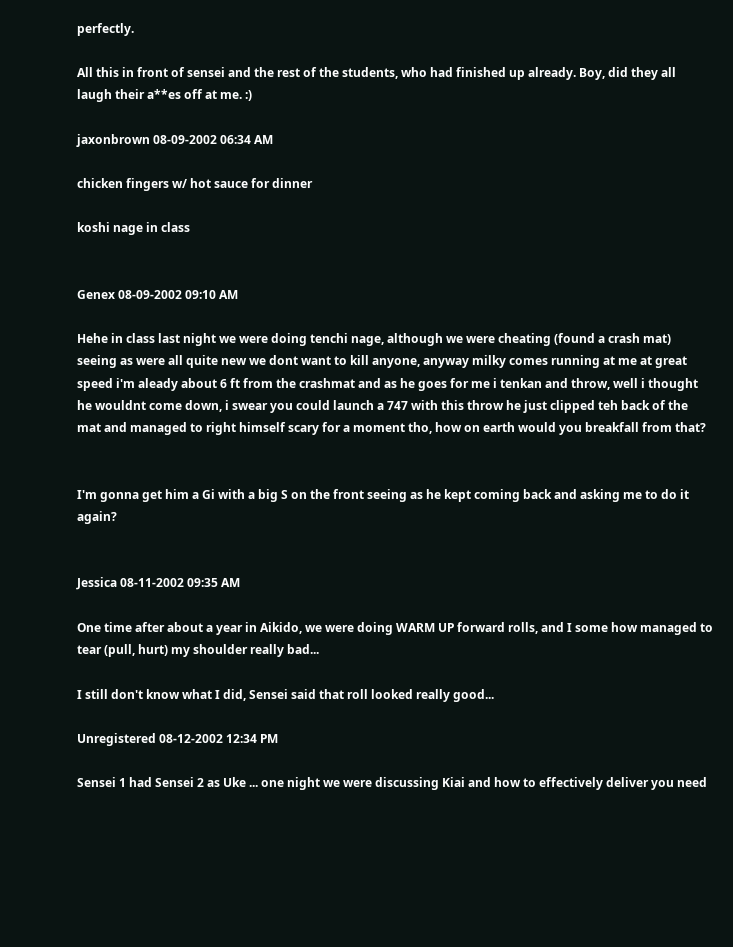perfectly.

All this in front of sensei and the rest of the students, who had finished up already. Boy, did they all laugh their a**es off at me. :)

jaxonbrown 08-09-2002 06:34 AM

chicken fingers w/ hot sauce for dinner

koshi nage in class


Genex 08-09-2002 09:10 AM

Hehe in class last night we were doing tenchi nage, although we were cheating (found a crash mat) seeing as were all quite new we dont want to kill anyone, anyway milky comes running at me at great speed i'm aleady about 6 ft from the crashmat and as he goes for me i tenkan and throw, well i thought he wouldnt come down, i swear you could launch a 747 with this throw he just clipped teh back of the mat and managed to right himself scary for a moment tho, how on earth would you breakfall from that?


I'm gonna get him a Gi with a big S on the front seeing as he kept coming back and asking me to do it again?


Jessica 08-11-2002 09:35 AM

One time after about a year in Aikido, we were doing WARM UP forward rolls, and I some how managed to tear (pull, hurt) my shoulder really bad...

I still don't know what I did, Sensei said that roll looked really good...

Unregistered 08-12-2002 12:34 PM

Sensei 1 had Sensei 2 as Uke ... one night we were discussing Kiai and how to effectively deliver you need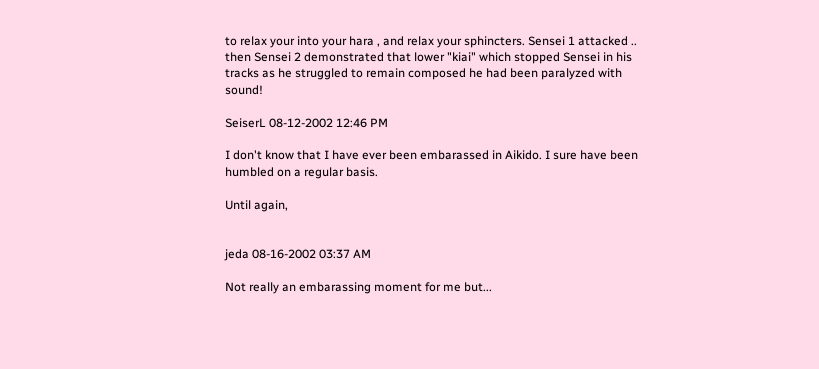to relax your into your hara , and relax your sphincters. Sensei 1 attacked .. then Sensei 2 demonstrated that lower "kiai" which stopped Sensei in his tracks as he struggled to remain composed he had been paralyzed with sound!

SeiserL 08-12-2002 12:46 PM

I don't know that I have ever been embarassed in Aikido. I sure have been humbled on a regular basis.

Until again,


jeda 08-16-2002 03:37 AM

Not really an embarassing moment for me but...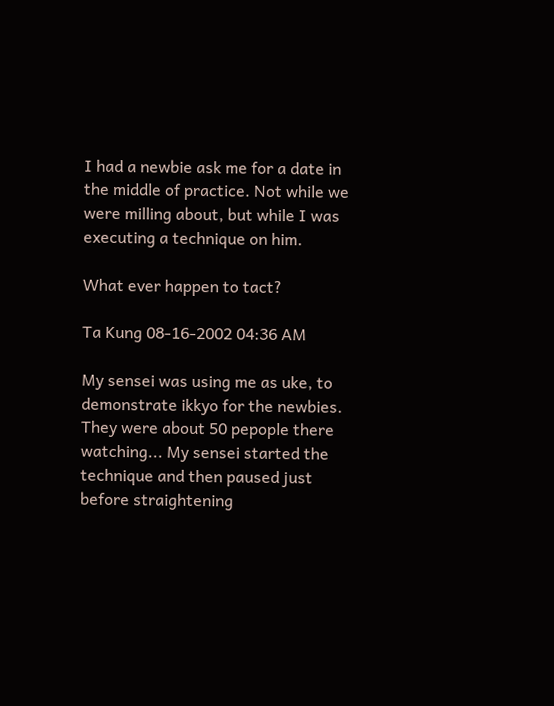I had a newbie ask me for a date in the middle of practice. Not while we were milling about, but while I was executing a technique on him.

What ever happen to tact?

Ta Kung 08-16-2002 04:36 AM

My sensei was using me as uke, to demonstrate ikkyo for the newbies. They were about 50 pepople there watching... My sensei started the technique and then paused just before straightening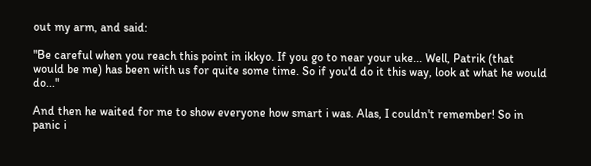out my arm, and said:

"Be careful when you reach this point in ikkyo. If you go to near your uke... Well, Patrik (that would be me) has been with us for quite some time. So if you'd do it this way, look at what he would do..."

And then he waited for me to show everyone how smart i was. Alas, I couldn't remember! So in panic i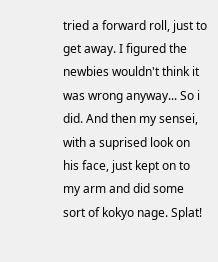tried a forward roll, just to get away. I figured the newbies wouldn't think it was wrong anyway... So i did. And then my sensei, with a suprised look on his face, just kept on to my arm and did some sort of kokyo nage. Splat!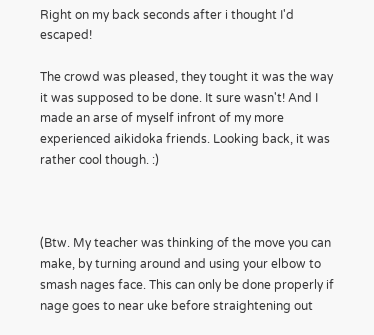Right on my back seconds after i thought I'd escaped!

The crowd was pleased, they tought it was the way it was supposed to be done. It sure wasn't! And I made an arse of myself infront of my more experienced aikidoka friends. Looking back, it was rather cool though. :)



(Btw. My teacher was thinking of the move you can make, by turning around and using your elbow to smash nages face. This can only be done properly if nage goes to near uke before straightening out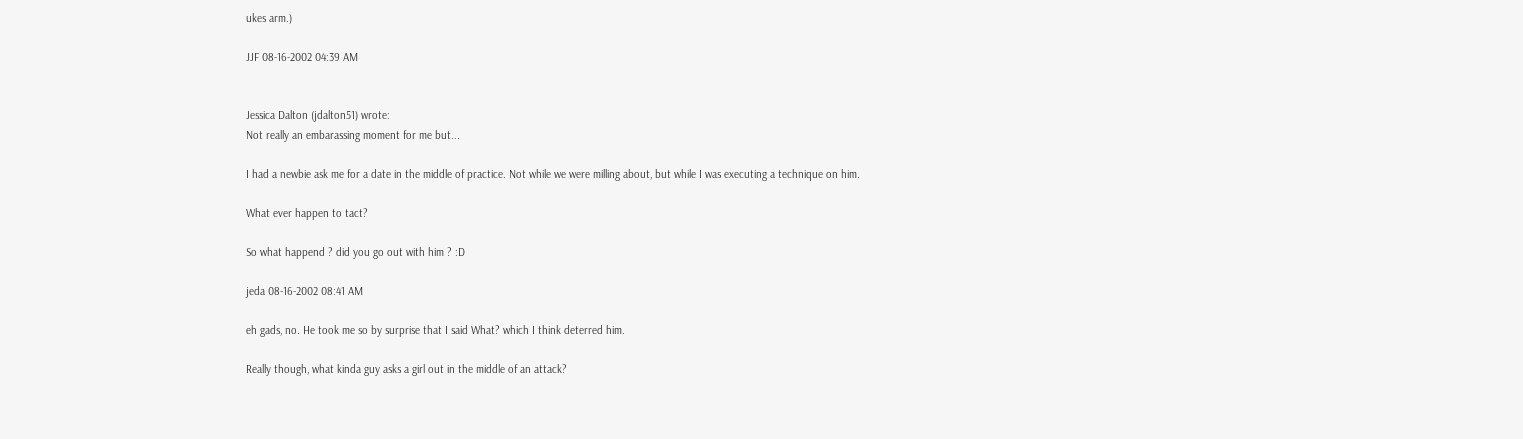ukes arm.)

JJF 08-16-2002 04:39 AM


Jessica Dalton (jdalton51) wrote:
Not really an embarassing moment for me but...

I had a newbie ask me for a date in the middle of practice. Not while we were milling about, but while I was executing a technique on him.

What ever happen to tact?

So what happend ? did you go out with him ? :D

jeda 08-16-2002 08:41 AM

eh gads, no. He took me so by surprise that I said What? which I think deterred him.

Really though, what kinda guy asks a girl out in the middle of an attack?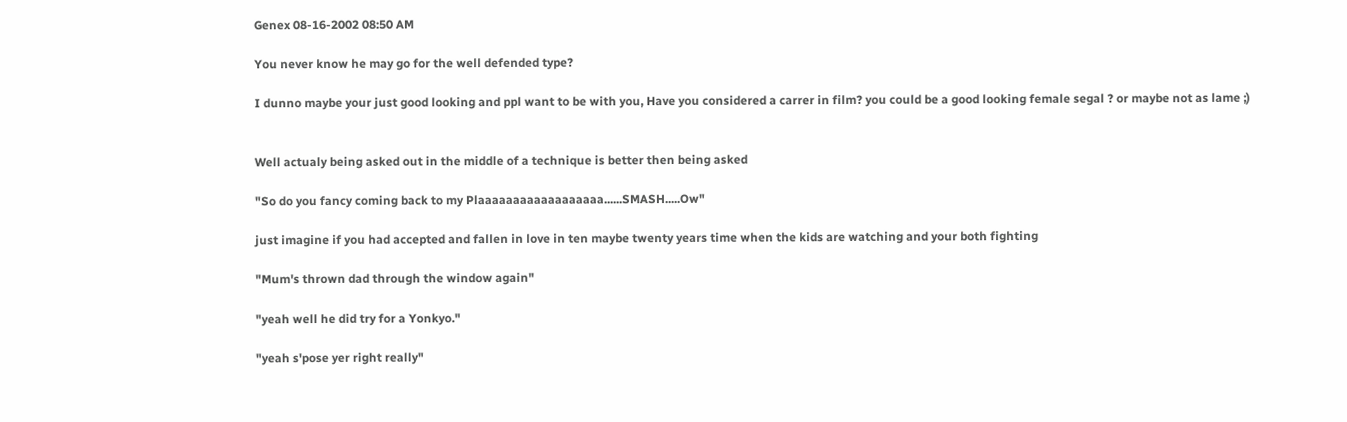Genex 08-16-2002 08:50 AM

You never know he may go for the well defended type?

I dunno maybe your just good looking and ppl want to be with you, Have you considered a carrer in film? you could be a good looking female segal ? or maybe not as lame ;)


Well actualy being asked out in the middle of a technique is better then being asked

"So do you fancy coming back to my Plaaaaaaaaaaaaaaaaaa......SMASH.....Ow"

just imagine if you had accepted and fallen in love in ten maybe twenty years time when the kids are watching and your both fighting

"Mum's thrown dad through the window again"

"yeah well he did try for a Yonkyo."

"yeah s'pose yer right really"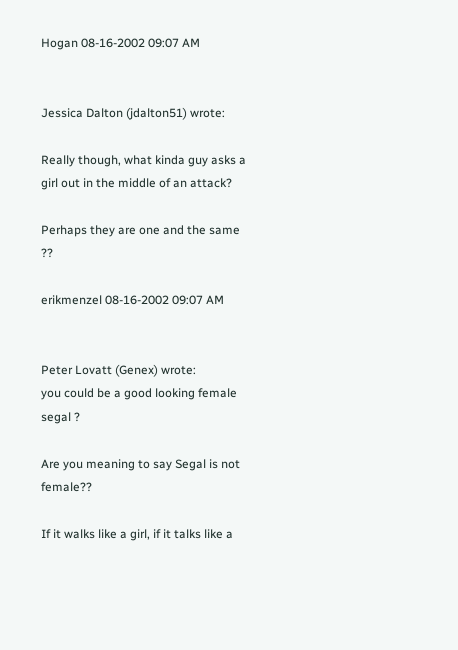Hogan 08-16-2002 09:07 AM


Jessica Dalton (jdalton51) wrote:

Really though, what kinda guy asks a girl out in the middle of an attack?

Perhaps they are one and the same ??

erikmenzel 08-16-2002 09:07 AM


Peter Lovatt (Genex) wrote:
you could be a good looking female segal ?

Are you meaning to say Segal is not female??

If it walks like a girl, if it talks like a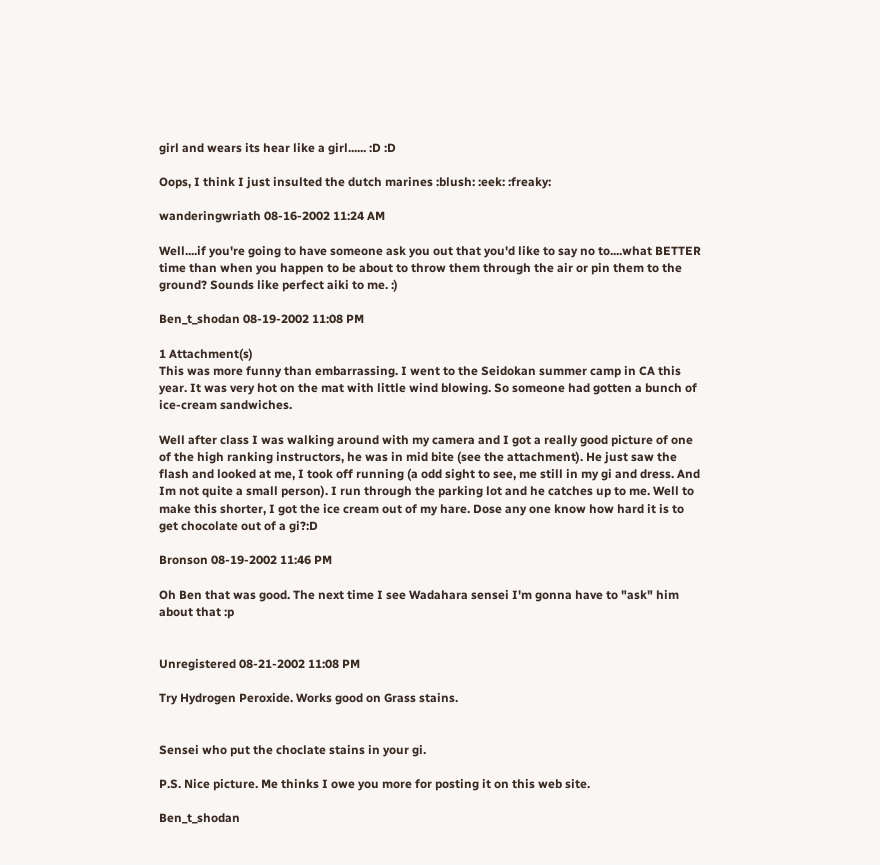girl and wears its hear like a girl...... :D :D

Oops, I think I just insulted the dutch marines :blush: :eek: :freaky:

wanderingwriath 08-16-2002 11:24 AM

Well....if you're going to have someone ask you out that you'd like to say no to....what BETTER time than when you happen to be about to throw them through the air or pin them to the ground? Sounds like perfect aiki to me. :)

Ben_t_shodan 08-19-2002 11:08 PM

1 Attachment(s)
This was more funny than embarrassing. I went to the Seidokan summer camp in CA this year. It was very hot on the mat with little wind blowing. So someone had gotten a bunch of ice-cream sandwiches.

Well after class I was walking around with my camera and I got a really good picture of one of the high ranking instructors, he was in mid bite (see the attachment). He just saw the flash and looked at me, I took off running (a odd sight to see, me still in my gi and dress. And Im not quite a small person). I run through the parking lot and he catches up to me. Well to make this shorter, I got the ice cream out of my hare. Dose any one know how hard it is to get chocolate out of a gi?:D

Bronson 08-19-2002 11:46 PM

Oh Ben that was good. The next time I see Wadahara sensei I'm gonna have to "ask" him about that :p


Unregistered 08-21-2002 11:08 PM

Try Hydrogen Peroxide. Works good on Grass stains.


Sensei who put the choclate stains in your gi.

P.S. Nice picture. Me thinks I owe you more for posting it on this web site.

Ben_t_shodan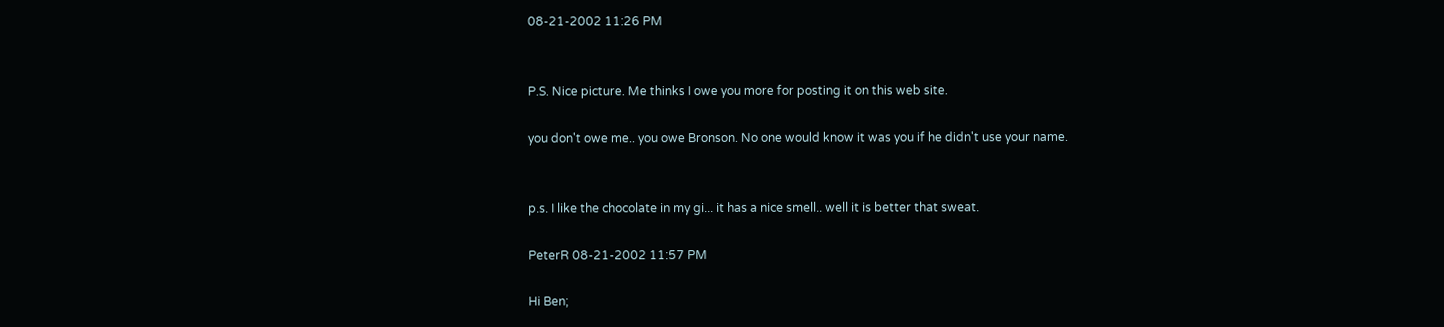08-21-2002 11:26 PM


P.S. Nice picture. Me thinks I owe you more for posting it on this web site.

you don't owe me.. you owe Bronson. No one would know it was you if he didn't use your name.


p.s. I like the chocolate in my gi... it has a nice smell.. well it is better that sweat.

PeterR 08-21-2002 11:57 PM

Hi Ben;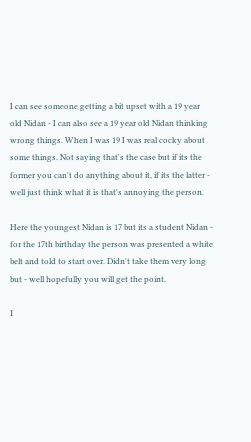I can see someone getting a bit upset with a 19 year old Nidan - I can also see a 19 year old Nidan thinking wrong things. When I was 19 I was real cocky about some things. Not saying that's the case but if its the former you can't do anything about it, if its the latter - well just think what it is that's annoying the person.

Here the youngest Nidan is 17 but its a student Nidan - for the 17th birthday the person was presented a white belt and told to start over. Didn't take them very long but - well hopefully you will get the point.

I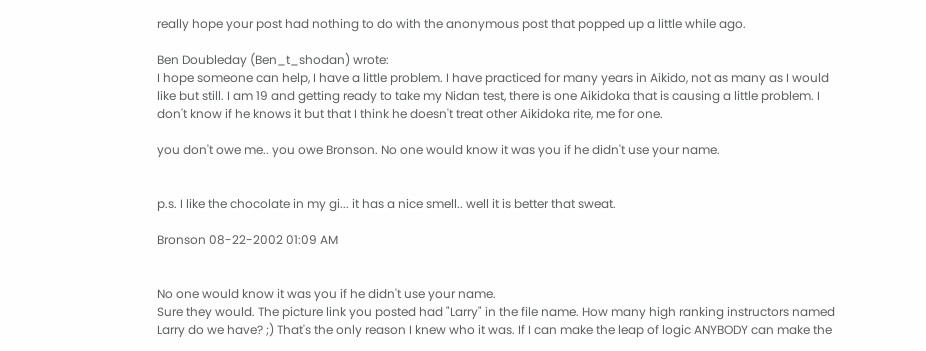really hope your post had nothing to do with the anonymous post that popped up a little while ago.

Ben Doubleday (Ben_t_shodan) wrote:
I hope someone can help, I have a little problem. I have practiced for many years in Aikido, not as many as I would like but still. I am 19 and getting ready to take my Nidan test, there is one Aikidoka that is causing a little problem. I don't know if he knows it but that I think he doesn't treat other Aikidoka rite, me for one.

you don't owe me.. you owe Bronson. No one would know it was you if he didn't use your name.


p.s. I like the chocolate in my gi... it has a nice smell.. well it is better that sweat.

Bronson 08-22-2002 01:09 AM


No one would know it was you if he didn't use your name.
Sure they would. The picture link you posted had "Larry" in the file name. How many high ranking instructors named Larry do we have? ;) That's the only reason I knew who it was. If I can make the leap of logic ANYBODY can make the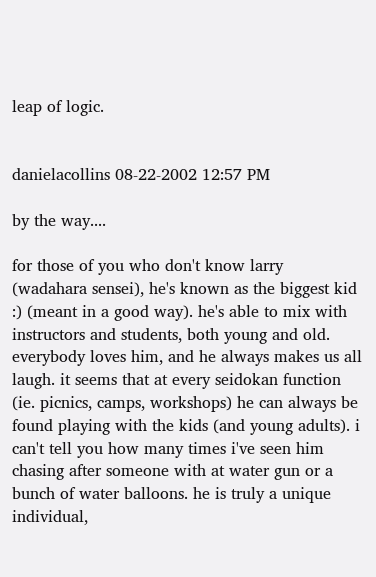leap of logic.


danielacollins 08-22-2002 12:57 PM

by the way....

for those of you who don't know larry (wadahara sensei), he's known as the biggest kid :) (meant in a good way). he's able to mix with instructors and students, both young and old. everybody loves him, and he always makes us all laugh. it seems that at every seidokan function (ie. picnics, camps, workshops) he can always be found playing with the kids (and young adults). i can't tell you how many times i've seen him chasing after someone with at water gun or a bunch of water balloons. he is truly a unique individual,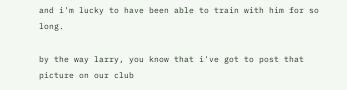and i'm lucky to have been able to train with him for so long.

by the way larry, you know that i've got to post that picture on our club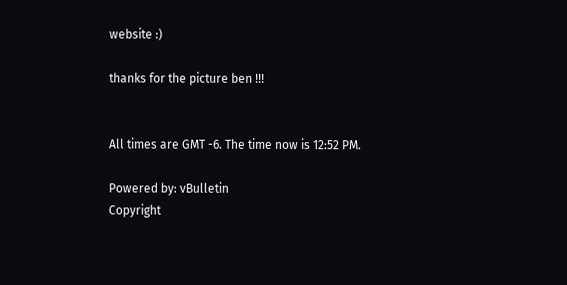website :)

thanks for the picture ben !!!


All times are GMT -6. The time now is 12:52 PM.

Powered by: vBulletin
Copyright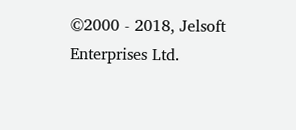©2000 - 2018, Jelsoft Enterprises Ltd.